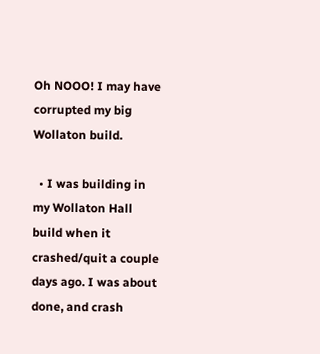Oh NOOO! I may have corrupted my big Wollaton build.

  • I was building in my Wollaton Hall build when it crashed/quit a couple days ago. I was about done, and crash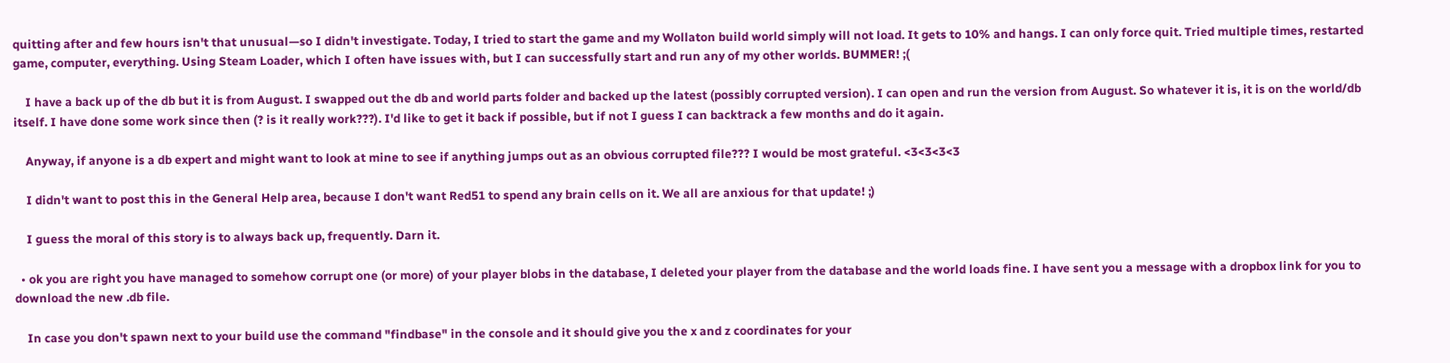quitting after and few hours isn't that unusual—so I didn't investigate. Today, I tried to start the game and my Wollaton build world simply will not load. It gets to 10% and hangs. I can only force quit. Tried multiple times, restarted game, computer, everything. Using Steam Loader, which I often have issues with, but I can successfully start and run any of my other worlds. BUMMER! ;(

    I have a back up of the db but it is from August. I swapped out the db and world parts folder and backed up the latest (possibly corrupted version). I can open and run the version from August. So whatever it is, it is on the world/db itself. I have done some work since then (? is it really work???). I'd like to get it back if possible, but if not I guess I can backtrack a few months and do it again.

    Anyway, if anyone is a db expert and might want to look at mine to see if anything jumps out as an obvious corrupted file??? I would be most grateful. <3<3<3<3

    I didn't want to post this in the General Help area, because I don't want Red51 to spend any brain cells on it. We all are anxious for that update! ;)

    I guess the moral of this story is to always back up, frequently. Darn it.

  • ok you are right you have managed to somehow corrupt one (or more) of your player blobs in the database, I deleted your player from the database and the world loads fine. I have sent you a message with a dropbox link for you to download the new .db file.

    In case you don't spawn next to your build use the command "findbase" in the console and it should give you the x and z coordinates for your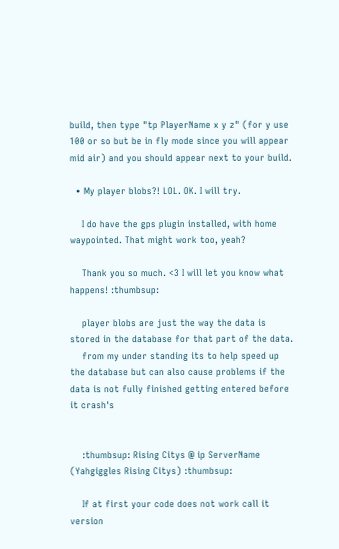build, then type "tp PlayerName x y z" (for y use 100 or so but be in fly mode since you will appear mid air) and you should appear next to your build.

  • My player blobs?! LOL. OK. I will try.

    I do have the gps plugin installed, with home waypointed. That might work too, yeah?

    Thank you so much. <3 I will let you know what happens! :thumbsup:

    player blobs are just the way the data is stored in the database for that part of the data.
    from my under standing its to help speed up the database but can also cause problems if the data is not fully finished getting entered before it crash's


    :thumbsup: Rising Citys @ ip ServerName (Yahgiggles Rising Citys) :thumbsup:

    If at first your code does not work call it version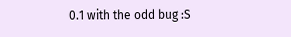0.1 with the odd bug :S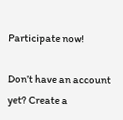Participate now!

Don’t have an account yet? Create a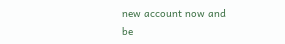new account now and be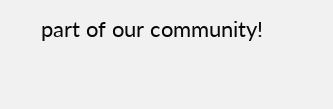part of our community!